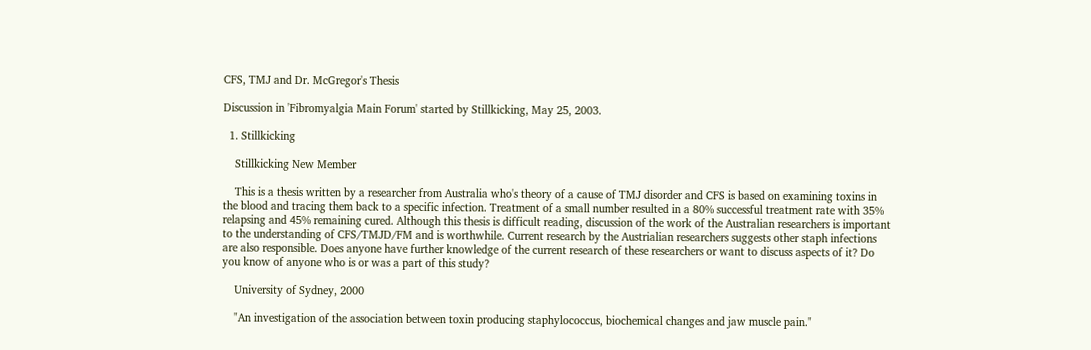CFS, TMJ and Dr. McGregor's Thesis

Discussion in 'Fibromyalgia Main Forum' started by Stillkicking, May 25, 2003.

  1. Stillkicking

    Stillkicking New Member

    This is a thesis written by a researcher from Australia who's theory of a cause of TMJ disorder and CFS is based on examining toxins in the blood and tracing them back to a specific infection. Treatment of a small number resulted in a 80% successful treatment rate with 35% relapsing and 45% remaining cured. Although this thesis is difficult reading, discussion of the work of the Australian researchers is important to the understanding of CFS/TMJD/FM and is worthwhile. Current research by the Austrialian researchers suggests other staph infections are also responsible. Does anyone have further knowledge of the current research of these researchers or want to discuss aspects of it? Do you know of anyone who is or was a part of this study?

    University of Sydney, 2000

    "An investigation of the association between toxin producing staphylococcus, biochemical changes and jaw muscle pain."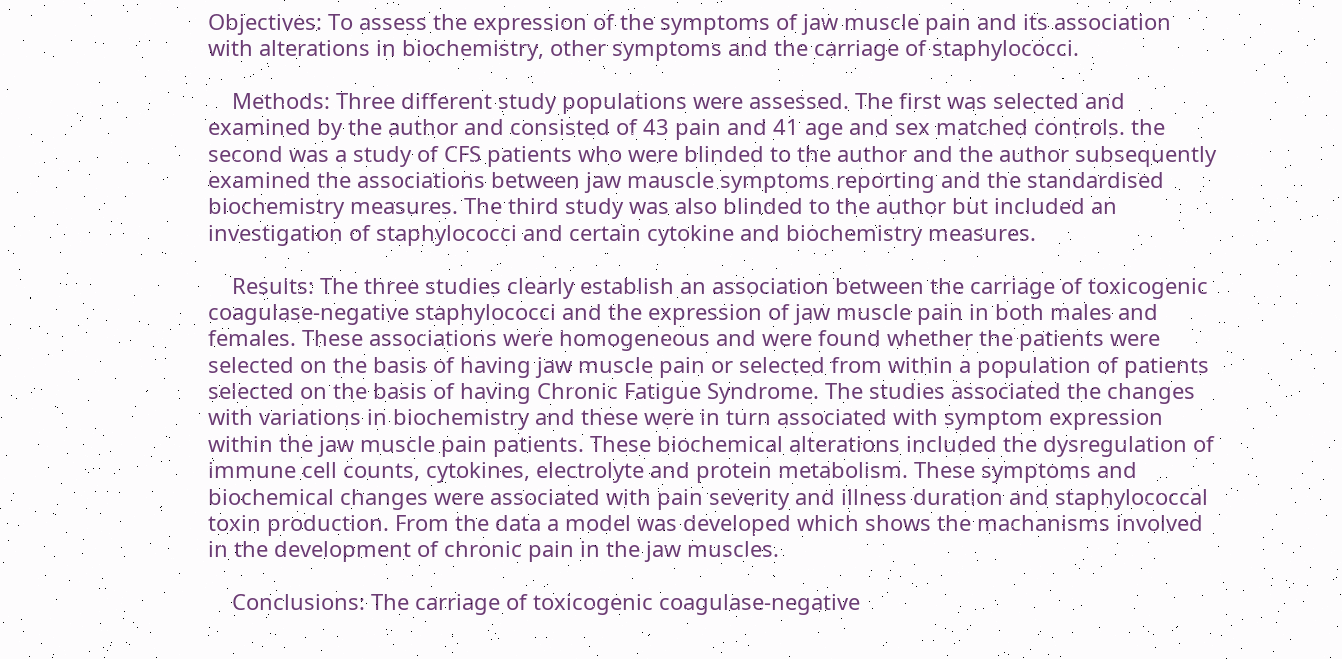Objectives: To assess the expression of the symptoms of jaw muscle pain and its association with alterations in biochemistry, other symptoms and the carriage of staphylococci.

    Methods: Three different study populations were assessed. The first was selected and examined by the author and consisted of 43 pain and 41 age and sex matched controls. the second was a study of CFS patients who were blinded to the author and the author subsequently examined the associations between jaw mauscle symptoms reporting and the standardised biochemistry measures. The third study was also blinded to the author but included an investigation of staphylococci and certain cytokine and biochemistry measures.

    Results: The three studies clearly establish an association between the carriage of toxicogenic coagulase-negative staphylococci and the expression of jaw muscle pain in both males and females. These associations were homogeneous and were found whether the patients were selected on the basis of having jaw muscle pain or selected from within a population of patients selected on the basis of having Chronic Fatigue Syndrome. The studies associated the changes with variations in biochemistry and these were in turn associated with symptom expression within the jaw muscle pain patients. These biochemical alterations included the dysregulation of immune cell counts, cytokines, electrolyte and protein metabolism. These symptoms and biochemical changes were associated with pain severity and illness duration and staphylococcal toxin production. From the data a model was developed which shows the machanisms involved in the development of chronic pain in the jaw muscles.

    Conclusions: The carriage of toxicogenic coagulase-negative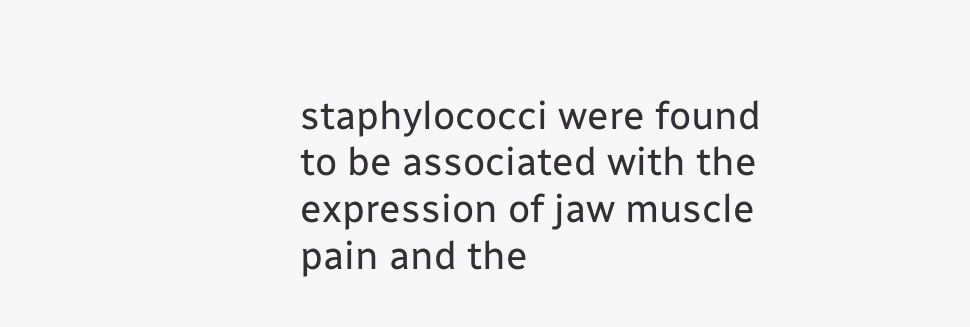staphylococci were found to be associated with the expression of jaw muscle pain and the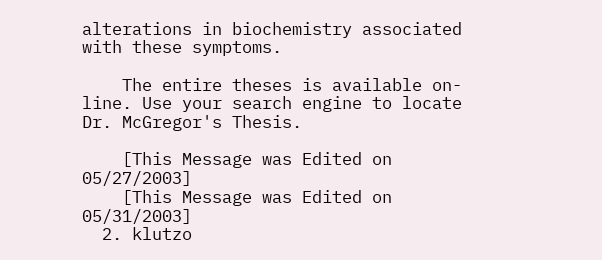alterations in biochemistry associated with these symptoms.

    The entire theses is available on-line. Use your search engine to locate Dr. McGregor's Thesis.

    [This Message was Edited on 05/27/2003]
    [This Message was Edited on 05/31/2003]
  2. klutzo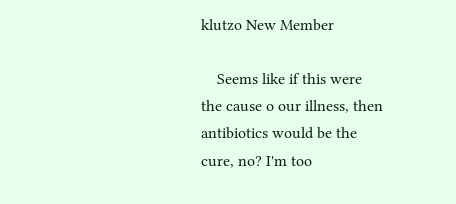klutzo New Member

    Seems like if this were the cause o our illness, then antibiotics would be the cure, no? I'm too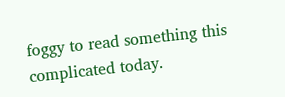foggy to read something this complicated today.